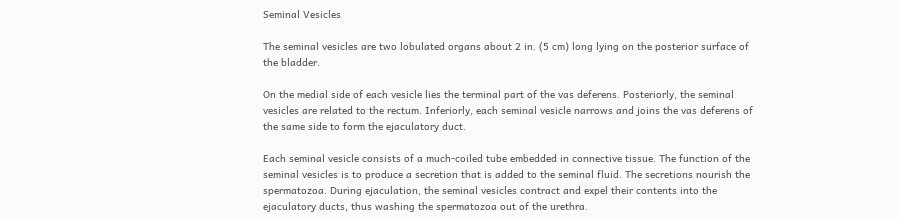Seminal Vesicles

The seminal vesicles are two lobulated organs about 2 in. (5 cm) long lying on the posterior surface of the bladder.

On the medial side of each vesicle lies the terminal part of the vas deferens. Posteriorly, the seminal vesicles are related to the rectum. Inferiorly, each seminal vesicle narrows and joins the vas deferens of the same side to form the ejaculatory duct.

Each seminal vesicle consists of a much-coiled tube embedded in connective tissue. The function of the seminal vesicles is to produce a secretion that is added to the seminal fluid. The secretions nourish the spermatozoa. During ejaculation, the seminal vesicles contract and expel their contents into the ejaculatory ducts, thus washing the spermatozoa out of the urethra.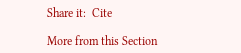Share it:  Cite

More from this Section